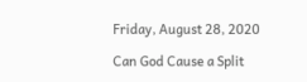Friday, August 28, 2020

Can God Cause a Split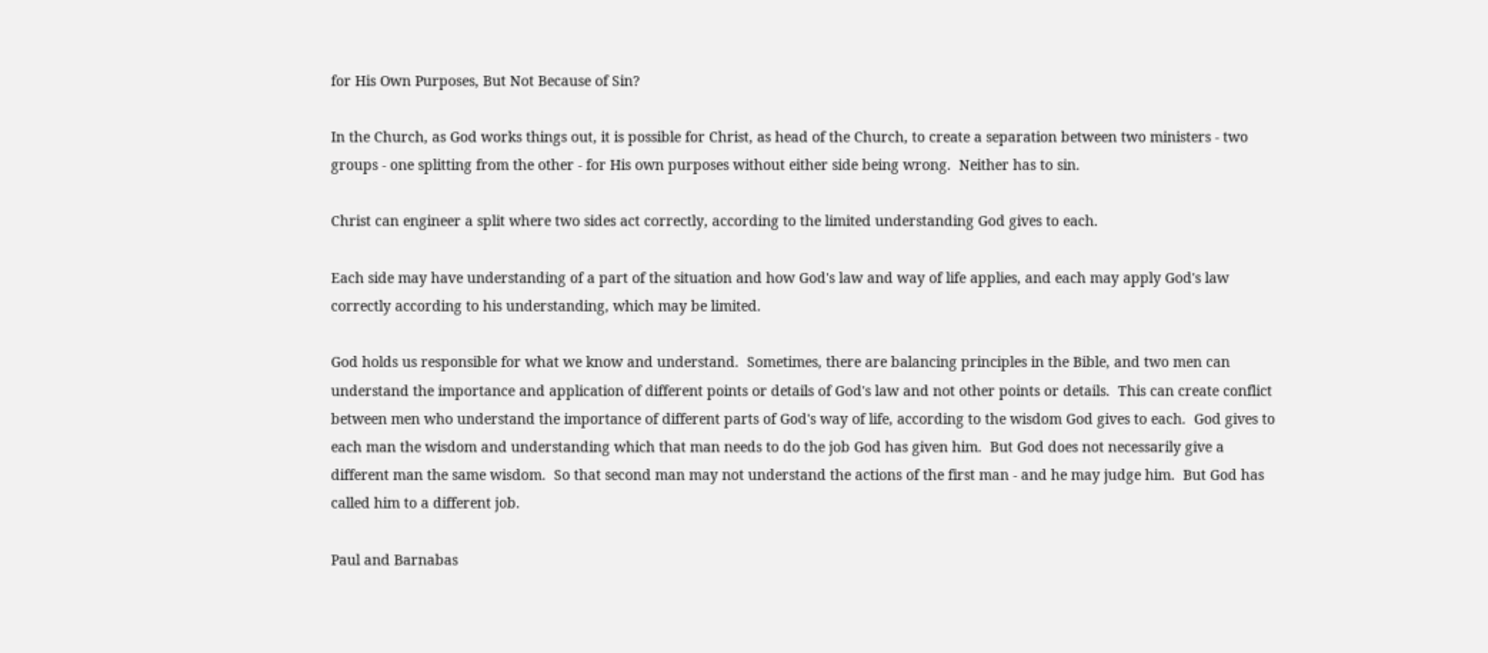for His Own Purposes, But Not Because of Sin?

In the Church, as God works things out, it is possible for Christ, as head of the Church, to create a separation between two ministers - two groups - one splitting from the other - for His own purposes without either side being wrong.  Neither has to sin.

Christ can engineer a split where two sides act correctly, according to the limited understanding God gives to each.

Each side may have understanding of a part of the situation and how God's law and way of life applies, and each may apply God's law correctly according to his understanding, which may be limited.

God holds us responsible for what we know and understand.  Sometimes, there are balancing principles in the Bible, and two men can understand the importance and application of different points or details of God's law and not other points or details.  This can create conflict between men who understand the importance of different parts of God's way of life, according to the wisdom God gives to each.  God gives to each man the wisdom and understanding which that man needs to do the job God has given him.  But God does not necessarily give a different man the same wisdom.  So that second man may not understand the actions of the first man - and he may judge him.  But God has called him to a different job.

Paul and Barnabas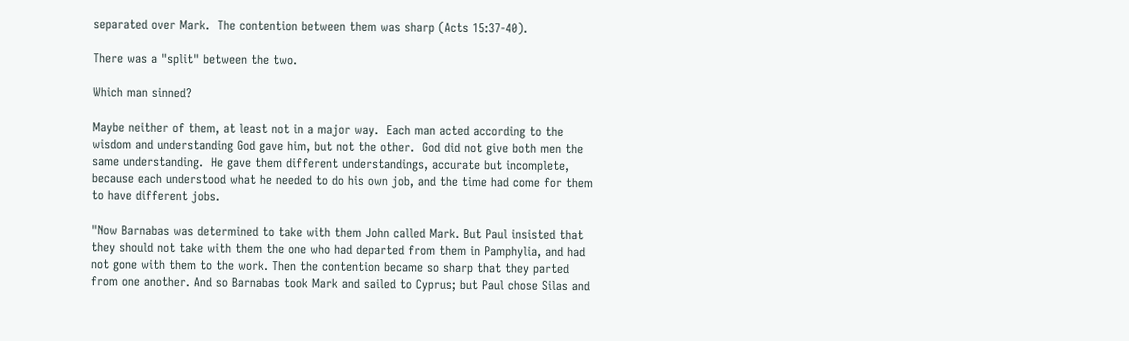separated over Mark.  The contention between them was sharp (Acts 15:37-40).

There was a "split" between the two.

Which man sinned?

Maybe neither of them, at least not in a major way.  Each man acted according to the wisdom and understanding God gave him, but not the other.  God did not give both men the same understanding.  He gave them different understandings, accurate but incomplete, because each understood what he needed to do his own job, and the time had come for them to have different jobs.

"Now Barnabas was determined to take with them John called Mark. But Paul insisted that they should not take with them the one who had departed from them in Pamphylia, and had not gone with them to the work. Then the contention became so sharp that they parted from one another. And so Barnabas took Mark and sailed to Cyprus; but Paul chose Silas and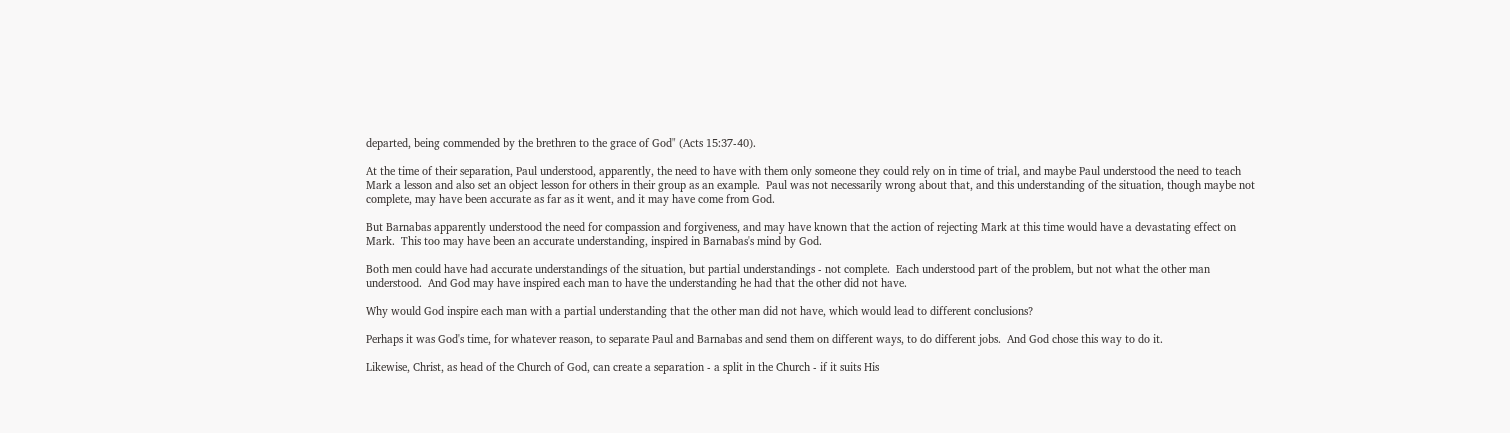departed, being commended by the brethren to the grace of God" (Acts 15:37-40).

At the time of their separation, Paul understood, apparently, the need to have with them only someone they could rely on in time of trial, and maybe Paul understood the need to teach Mark a lesson and also set an object lesson for others in their group as an example.  Paul was not necessarily wrong about that, and this understanding of the situation, though maybe not complete, may have been accurate as far as it went, and it may have come from God.

But Barnabas apparently understood the need for compassion and forgiveness, and may have known that the action of rejecting Mark at this time would have a devastating effect on Mark.  This too may have been an accurate understanding, inspired in Barnabas's mind by God.

Both men could have had accurate understandings of the situation, but partial understandings - not complete.  Each understood part of the problem, but not what the other man understood.  And God may have inspired each man to have the understanding he had that the other did not have.

Why would God inspire each man with a partial understanding that the other man did not have, which would lead to different conclusions?

Perhaps it was God's time, for whatever reason, to separate Paul and Barnabas and send them on different ways, to do different jobs.  And God chose this way to do it.

Likewise, Christ, as head of the Church of God, can create a separation - a split in the Church - if it suits His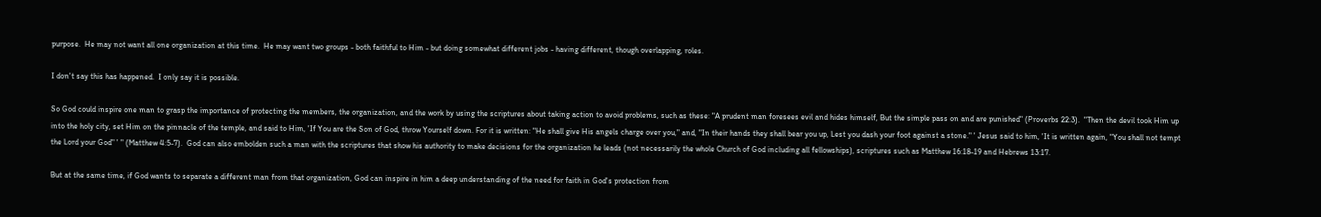purpose.  He may not want all one organization at this time.  He may want two groups - both faithful to Him - but doing somewhat different jobs - having different, though overlapping, roles.

I don't say this has happened.  I only say it is possible.

So God could inspire one man to grasp the importance of protecting the members, the organization, and the work by using the scriptures about taking action to avoid problems, such as these: "A prudent man foresees evil and hides himself, But the simple pass on and are punished" (Proverbs 22:3).  "Then the devil took Him up into the holy city, set Him on the pinnacle of the temple, and said to Him, 'If You are the Son of God, throw Yourself down. For it is written: "He shall give His angels charge over you," and, "In their hands they shall bear you up, Lest you dash your foot against a stone." ' Jesus said to him, 'It is written again, "You shall not tempt the Lord your God" ' " (Matthew 4:5-7).  God can also embolden such a man with the scriptures that show his authority to make decisions for the organization he leads (not necessarily the whole Church of God including all fellowships), scriptures such as Matthew 16:18-19 and Hebrews 13:17.

But at the same time, if God wants to separate a different man from that organization, God can inspire in him a deep understanding of the need for faith in God's protection from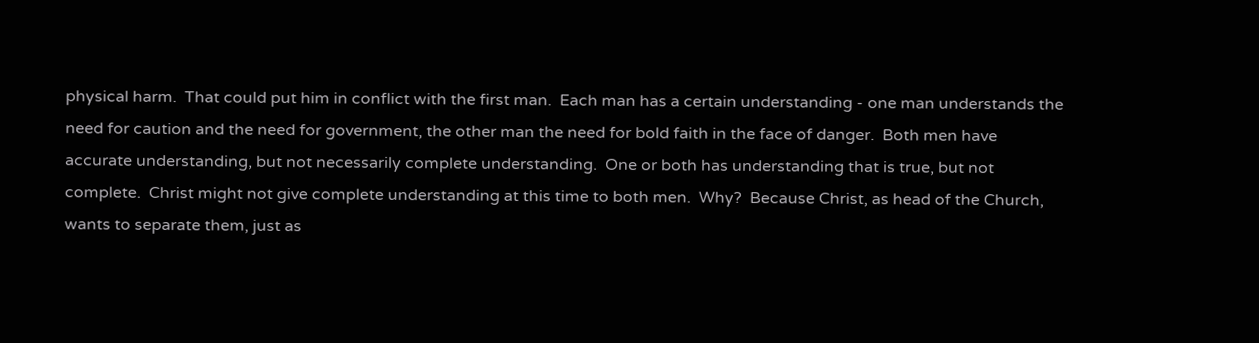physical harm.  That could put him in conflict with the first man.  Each man has a certain understanding - one man understands the need for caution and the need for government, the other man the need for bold faith in the face of danger.  Both men have accurate understanding, but not necessarily complete understanding.  One or both has understanding that is true, but not complete.  Christ might not give complete understanding at this time to both men.  Why?  Because Christ, as head of the Church, wants to separate them, just as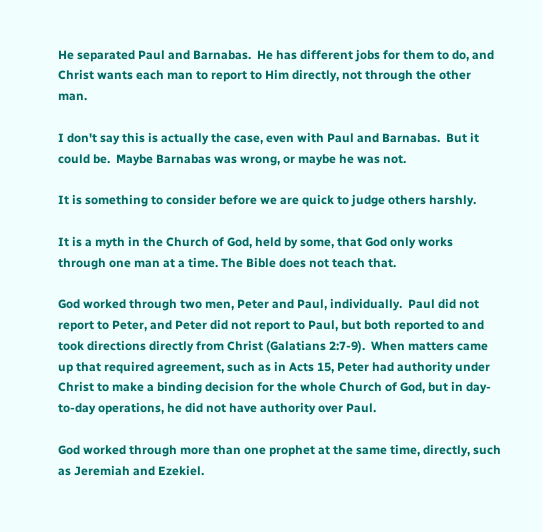He separated Paul and Barnabas.  He has different jobs for them to do, and Christ wants each man to report to Him directly, not through the other man.

I don't say this is actually the case, even with Paul and Barnabas.  But it could be.  Maybe Barnabas was wrong, or maybe he was not.

It is something to consider before we are quick to judge others harshly.

It is a myth in the Church of God, held by some, that God only works through one man at a time. The Bible does not teach that.

God worked through two men, Peter and Paul, individually.  Paul did not report to Peter, and Peter did not report to Paul, but both reported to and took directions directly from Christ (Galatians 2:7-9).  When matters came up that required agreement, such as in Acts 15, Peter had authority under Christ to make a binding decision for the whole Church of God, but in day-to-day operations, he did not have authority over Paul.

God worked through more than one prophet at the same time, directly, such as Jeremiah and Ezekiel.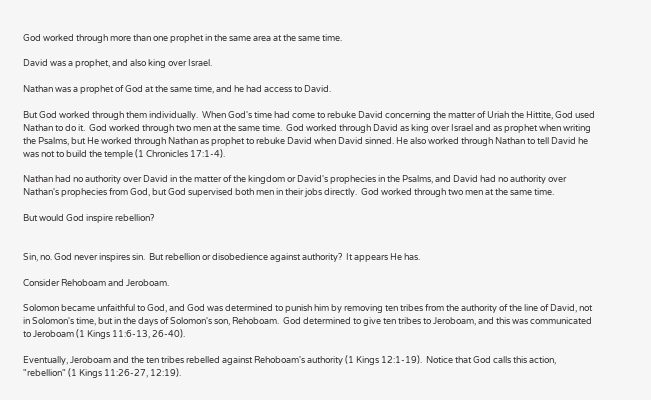God worked through more than one prophet in the same area at the same time.

David was a prophet, and also king over Israel.

Nathan was a prophet of God at the same time, and he had access to David.

But God worked through them individually.  When God's time had come to rebuke David concerning the matter of Uriah the Hittite, God used Nathan to do it.  God worked through two men at the same time.  God worked through David as king over Israel and as prophet when writing the Psalms, but He worked through Nathan as prophet to rebuke David when David sinned. He also worked through Nathan to tell David he was not to build the temple (1 Chronicles 17:1-4).

Nathan had no authority over David in the matter of the kingdom or David's prophecies in the Psalms, and David had no authority over Nathan's prophecies from God, but God supervised both men in their jobs directly.  God worked through two men at the same time.

But would God inspire rebellion?


Sin, no. God never inspires sin.  But rebellion or disobedience against authority?  It appears He has.

Consider Rehoboam and Jeroboam.

Solomon became unfaithful to God, and God was determined to punish him by removing ten tribes from the authority of the line of David, not in Solomon's time, but in the days of Solomon's son, Rehoboam.  God determined to give ten tribes to Jeroboam, and this was communicated to Jeroboam (1 Kings 11:6-13, 26-40).

Eventually, Jeroboam and the ten tribes rebelled against Rehoboam's authority (1 Kings 12:1-19).  Notice that God calls this action, "rebellion" (1 Kings 11:26-27, 12:19).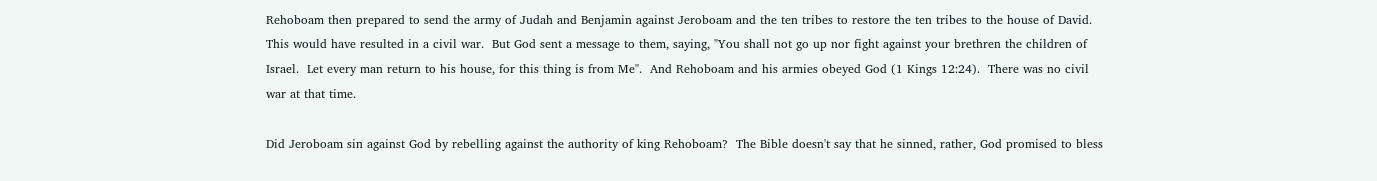Rehoboam then prepared to send the army of Judah and Benjamin against Jeroboam and the ten tribes to restore the ten tribes to the house of David.  This would have resulted in a civil war.  But God sent a message to them, saying, "You shall not go up nor fight against your brethren the children of Israel.  Let every man return to his house, for this thing is from Me".  And Rehoboam and his armies obeyed God (1 Kings 12:24).  There was no civil war at that time.

Did Jeroboam sin against God by rebelling against the authority of king Rehoboam?  The Bible doesn't say that he sinned, rather, God promised to bless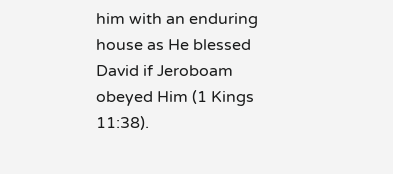him with an enduring house as He blessed David if Jeroboam obeyed Him (1 Kings 11:38).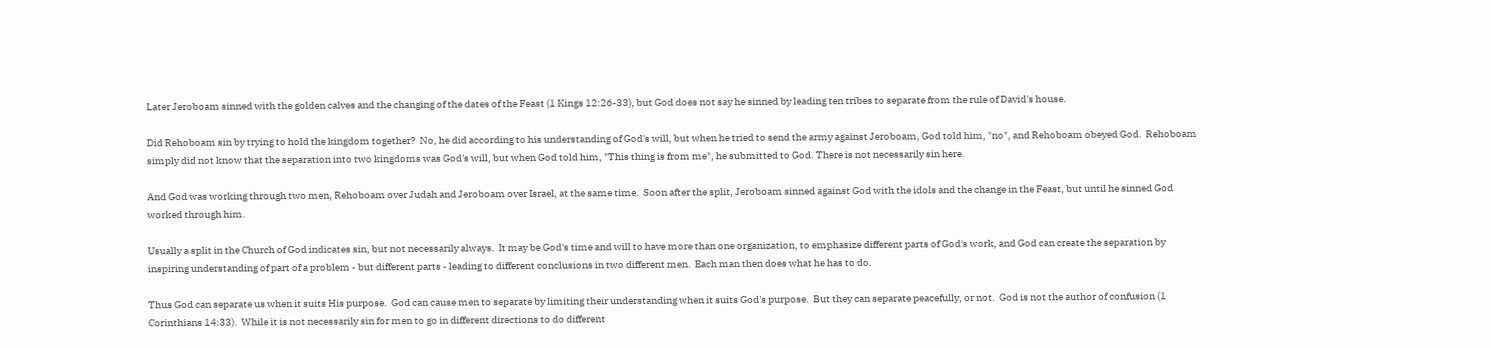Later Jeroboam sinned with the golden calves and the changing of the dates of the Feast (1 Kings 12:26-33), but God does not say he sinned by leading ten tribes to separate from the rule of David's house.

Did Rehoboam sin by trying to hold the kingdom together?  No, he did according to his understanding of God's will, but when he tried to send the army against Jeroboam, God told him, "no", and Rehoboam obeyed God.  Rehoboam simply did not know that the separation into two kingdoms was God's will, but when God told him, "This thing is from me", he submitted to God. There is not necessarily sin here.

And God was working through two men, Rehoboam over Judah and Jeroboam over Israel, at the same time.  Soon after the split, Jeroboam sinned against God with the idols and the change in the Feast, but until he sinned God worked through him.

Usually a split in the Church of God indicates sin, but not necessarily always.  It may be God's time and will to have more than one organization, to emphasize different parts of God's work, and God can create the separation by inspiring understanding of part of a problem - but different parts - leading to different conclusions in two different men.  Each man then does what he has to do.

Thus God can separate us when it suits His purpose.  God can cause men to separate by limiting their understanding when it suits God's purpose.  But they can separate peacefully, or not.  God is not the author of confusion (1 Corinthians 14:33).  While it is not necessarily sin for men to go in different directions to do different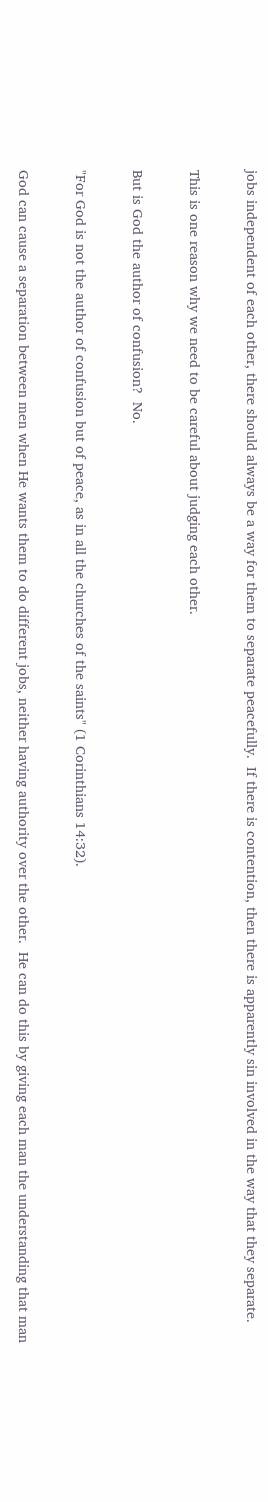jobs independent of each other, there should always be a way for them to separate peacefully.  If there is contention, then there is apparently sin involved in the way that they separate.

This is one reason why we need to be careful about judging each other.

But is God the author of confusion?  No.

"For God is not the author of confusion but of peace, as in all the churches of the saints" (1 Corinthians 14:32).

God can cause a separation between men when He wants them to do different jobs, neither having authority over the other.  He can do this by giving each man the understanding that man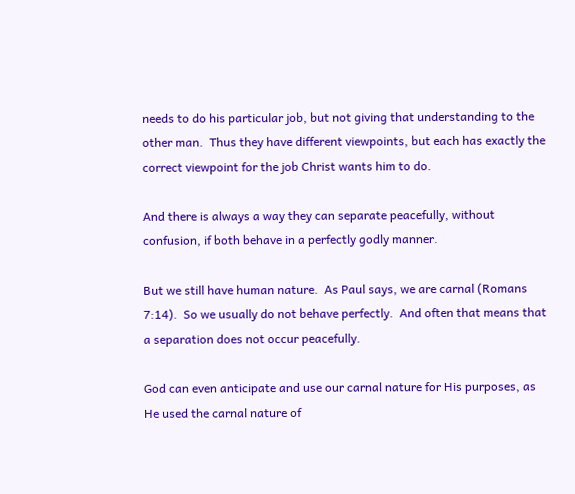needs to do his particular job, but not giving that understanding to the other man.  Thus they have different viewpoints, but each has exactly the correct viewpoint for the job Christ wants him to do.

And there is always a way they can separate peacefully, without confusion, if both behave in a perfectly godly manner.

But we still have human nature.  As Paul says, we are carnal (Romans 7:14).  So we usually do not behave perfectly.  And often that means that a separation does not occur peacefully.

God can even anticipate and use our carnal nature for His purposes, as He used the carnal nature of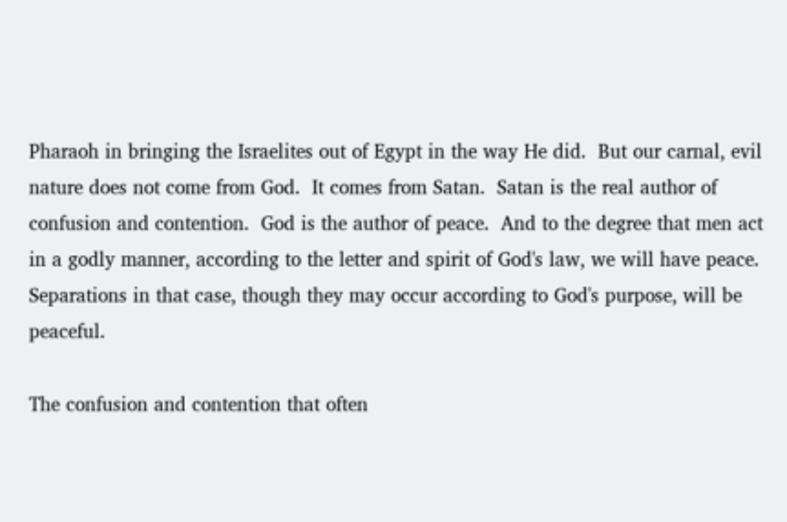Pharaoh in bringing the Israelites out of Egypt in the way He did.  But our carnal, evil nature does not come from God.  It comes from Satan.  Satan is the real author of confusion and contention.  God is the author of peace.  And to the degree that men act in a godly manner, according to the letter and spirit of God's law, we will have peace.  Separations in that case, though they may occur according to God's purpose, will be peaceful.

The confusion and contention that often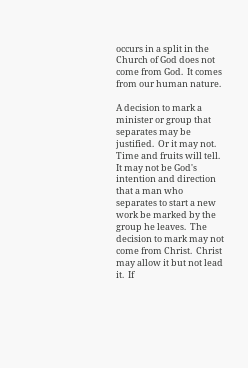occurs in a split in the Church of God does not come from God.  It comes from our human nature.

A decision to mark a minister or group that separates may be justified.  Or it may not.  Time and fruits will tell.  It may not be God's intention and direction that a man who separates to start a new work be marked by the group he leaves.  The decision to mark may not come from Christ.  Christ may allow it but not lead it.  If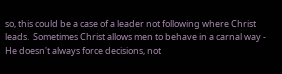so, this could be a case of a leader not following where Christ leads.  Sometimes Christ allows men to behave in a carnal way - He doesn't always force decisions, not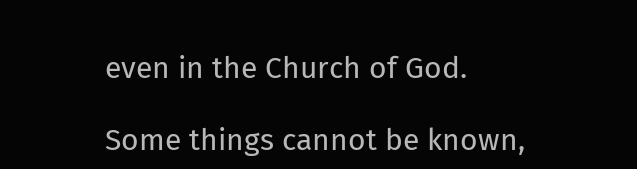even in the Church of God.

Some things cannot be known,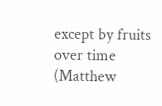except by fruits over time (Matthew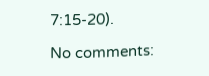7:15-20).

No comments: